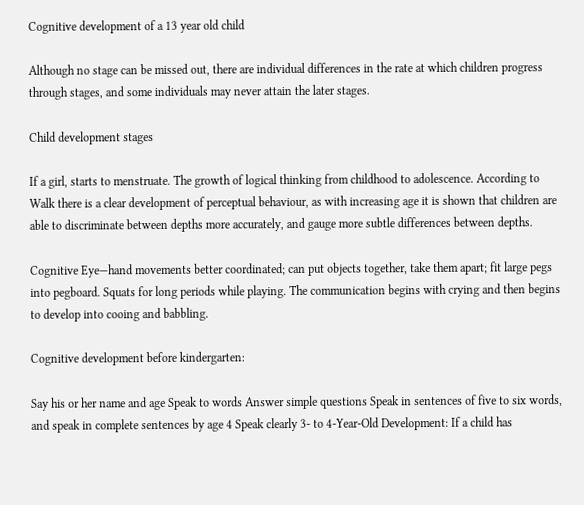Cognitive development of a 13 year old child

Although no stage can be missed out, there are individual differences in the rate at which children progress through stages, and some individuals may never attain the later stages.

Child development stages

If a girl, starts to menstruate. The growth of logical thinking from childhood to adolescence. According to Walk there is a clear development of perceptual behaviour, as with increasing age it is shown that children are able to discriminate between depths more accurately, and gauge more subtle differences between depths.

Cognitive Eye—hand movements better coordinated; can put objects together, take them apart; fit large pegs into pegboard. Squats for long periods while playing. The communication begins with crying and then begins to develop into cooing and babbling.

Cognitive development before kindergarten:

Say his or her name and age Speak to words Answer simple questions Speak in sentences of five to six words, and speak in complete sentences by age 4 Speak clearly 3- to 4-Year-Old Development: If a child has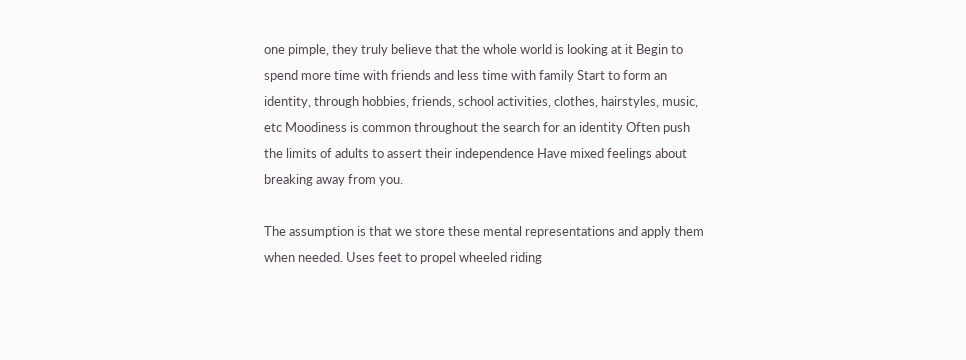one pimple, they truly believe that the whole world is looking at it Begin to spend more time with friends and less time with family Start to form an identity, through hobbies, friends, school activities, clothes, hairstyles, music, etc Moodiness is common throughout the search for an identity Often push the limits of adults to assert their independence Have mixed feelings about breaking away from you.

The assumption is that we store these mental representations and apply them when needed. Uses feet to propel wheeled riding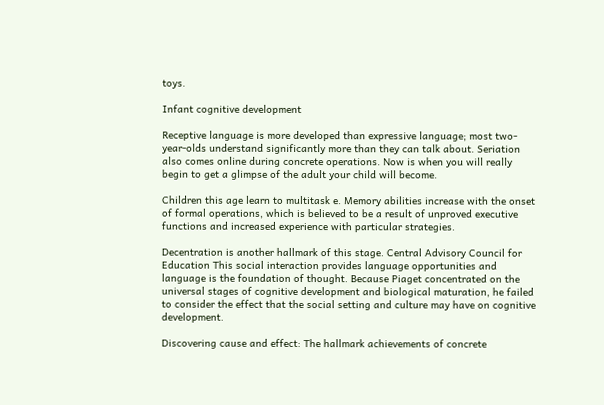toys.

Infant cognitive development

Receptive language is more developed than expressive language; most two-year-olds understand significantly more than they can talk about. Seriation also comes online during concrete operations. Now is when you will really begin to get a glimpse of the adult your child will become.

Children this age learn to multitask e. Memory abilities increase with the onset of formal operations, which is believed to be a result of unproved executive functions and increased experience with particular strategies.

Decentration is another hallmark of this stage. Central Advisory Council for Education This social interaction provides language opportunities and language is the foundation of thought. Because Piaget concentrated on the universal stages of cognitive development and biological maturation, he failed to consider the effect that the social setting and culture may have on cognitive development.

Discovering cause and effect: The hallmark achievements of concrete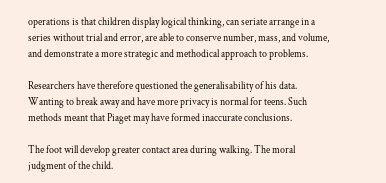operations is that children display logical thinking, can seriate arrange in a series without trial and error, are able to conserve number, mass, and volume, and demonstrate a more strategic and methodical approach to problems.

Researchers have therefore questioned the generalisability of his data. Wanting to break away and have more privacy is normal for teens. Such methods meant that Piaget may have formed inaccurate conclusions.

The foot will develop greater contact area during walking. The moral judgment of the child.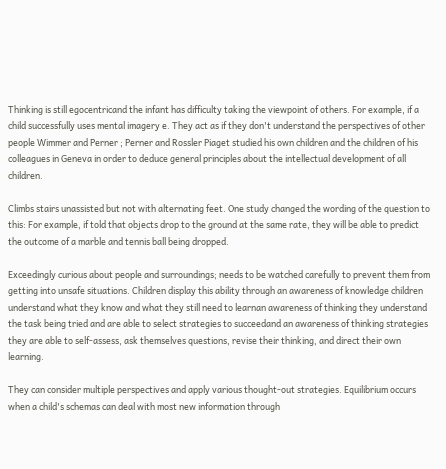Thinking is still egocentricand the infant has difficulty taking the viewpoint of others. For example, if a child successfully uses mental imagery e. They act as if they don't understand the perspectives of other people Wimmer and Perner ; Perner and Rossler Piaget studied his own children and the children of his colleagues in Geneva in order to deduce general principles about the intellectual development of all children.

Climbs stairs unassisted but not with alternating feet. One study changed the wording of the question to this: For example, if told that objects drop to the ground at the same rate, they will be able to predict the outcome of a marble and tennis ball being dropped.

Exceedingly curious about people and surroundings; needs to be watched carefully to prevent them from getting into unsafe situations. Children display this ability through an awareness of knowledge children understand what they know and what they still need to learnan awareness of thinking they understand the task being tried and are able to select strategies to succeedand an awareness of thinking strategies they are able to self-assess, ask themselves questions, revise their thinking, and direct their own learning.

They can consider multiple perspectives and apply various thought-out strategies. Equilibrium occurs when a child's schemas can deal with most new information through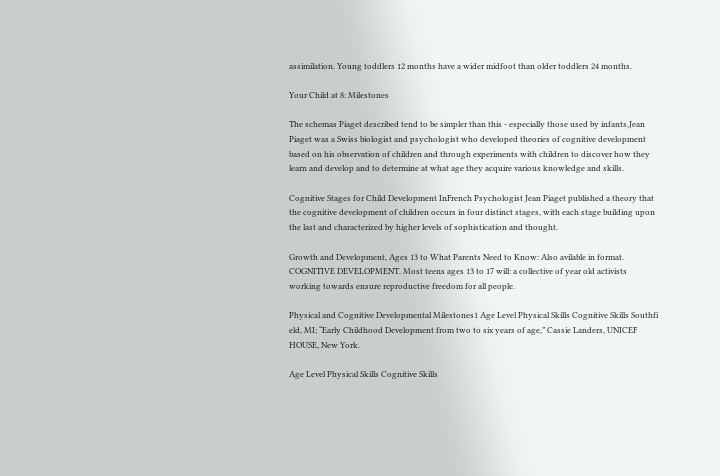assimilation. Young toddlers 12 months have a wider midfoot than older toddlers 24 months.

Your Child at 8: Milestones

The schemas Piaget described tend to be simpler than this - especially those used by infants.Jean Piaget was a Swiss biologist and psychologist who developed theories of cognitive development based on his observation of children and through experiments with children to discover how they learn and develop and to determine at what age they acquire various knowledge and skills.

Cognitive Stages for Child Development InFrench Psychologist Jean Piaget published a theory that the cognitive development of children occurs in four distinct stages, with each stage building upon the last and characterized by higher levels of sophistication and thought.

Growth and Development, Ages 13 to What Parents Need to Know: Also avilable in format. COGNITIVE DEVELOPMENT. Most teens ages 13 to 17 will: a collective of year old activists working towards ensure reproductive freedom for all people.

Physical and Cognitive Developmental Milestones1 Age Level Physical Skills Cognitive Skills Southfi eld, MI; “Early Childhood Development from two to six years of age,” Cassie Landers, UNICEF HOUSE, New York.

Age Level Physical Skills Cognitive Skills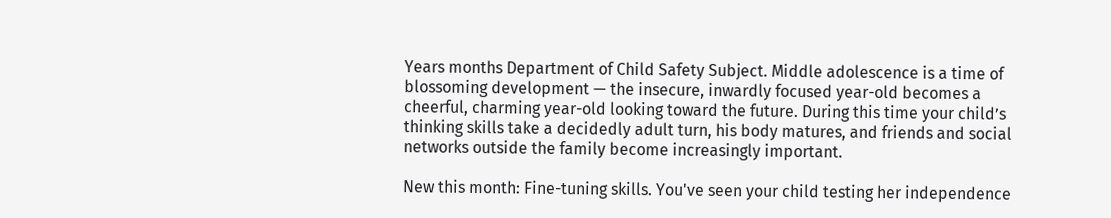Years months Department of Child Safety Subject. Middle adolescence is a time of blossoming development — the insecure, inwardly focused year-old becomes a cheerful, charming year-old looking toward the future. During this time your child’s thinking skills take a decidedly adult turn, his body matures, and friends and social networks outside the family become increasingly important.

New this month: Fine-tuning skills. You've seen your child testing her independence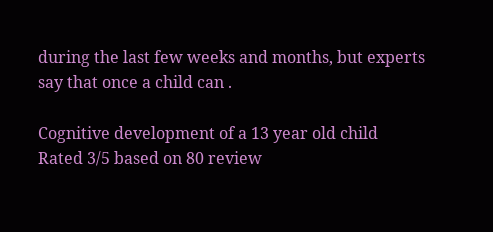during the last few weeks and months, but experts say that once a child can .

Cognitive development of a 13 year old child
Rated 3/5 based on 80 review